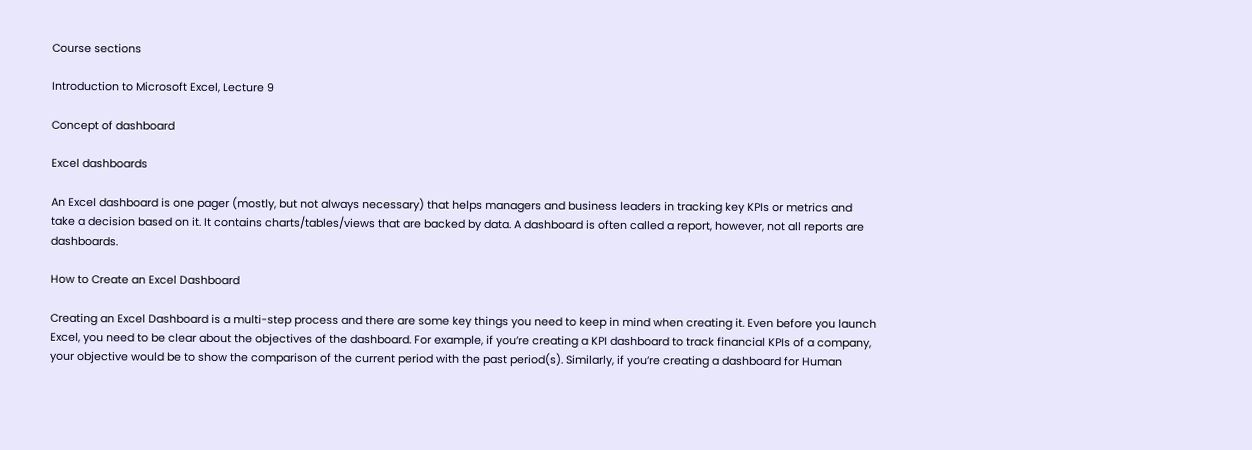Course sections

Introduction to Microsoft Excel, Lecture 9

Concept of dashboard

Excel dashboards

An Excel dashboard is one pager (mostly, but not always necessary) that helps managers and business leaders in tracking key KPIs or metrics and take a decision based on it. It contains charts/tables/views that are backed by data. A dashboard is often called a report, however, not all reports are dashboards.

How to Create an Excel Dashboard

Creating an Excel Dashboard is a multi-step process and there are some key things you need to keep in mind when creating it. Even before you launch Excel, you need to be clear about the objectives of the dashboard. For example, if you’re creating a KPI dashboard to track financial KPIs of a company, your objective would be to show the comparison of the current period with the past period(s). Similarly, if you’re creating a dashboard for Human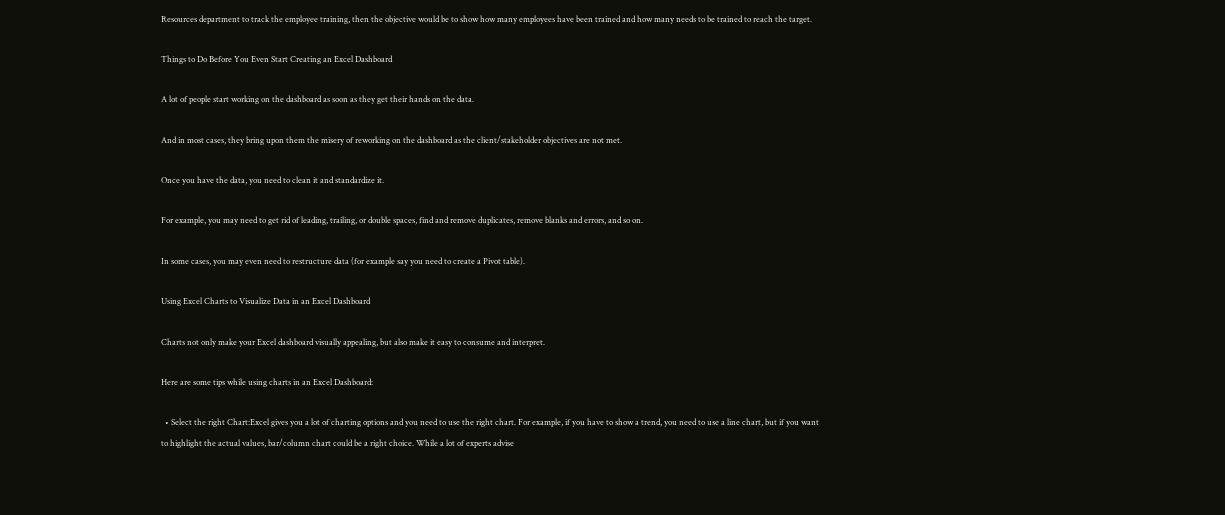Resources department to track the employee training, then the objective would be to show how many employees have been trained and how many needs to be trained to reach the target.

Things to Do Before You Even Start Creating an Excel Dashboard

A lot of people start working on the dashboard as soon as they get their hands on the data.

And in most cases, they bring upon them the misery of reworking on the dashboard as the client/stakeholder objectives are not met.

Once you have the data, you need to clean it and standardize it.

For example, you may need to get rid of leading, trailing, or double spaces, find and remove duplicates, remove blanks and errors, and so on.

In some cases, you may even need to restructure data (for example say you need to create a Pivot table).

Using Excel Charts to Visualize Data in an Excel Dashboard

Charts not only make your Excel dashboard visually appealing, but also make it easy to consume and interpret.

Here are some tips while using charts in an Excel Dashboard:

  • Select the right Chart:Excel gives you a lot of charting options and you need to use the right chart. For example, if you have to show a trend, you need to use a line chart, but if you want to highlight the actual values, bar/column chart could be a right choice. While a lot of experts advise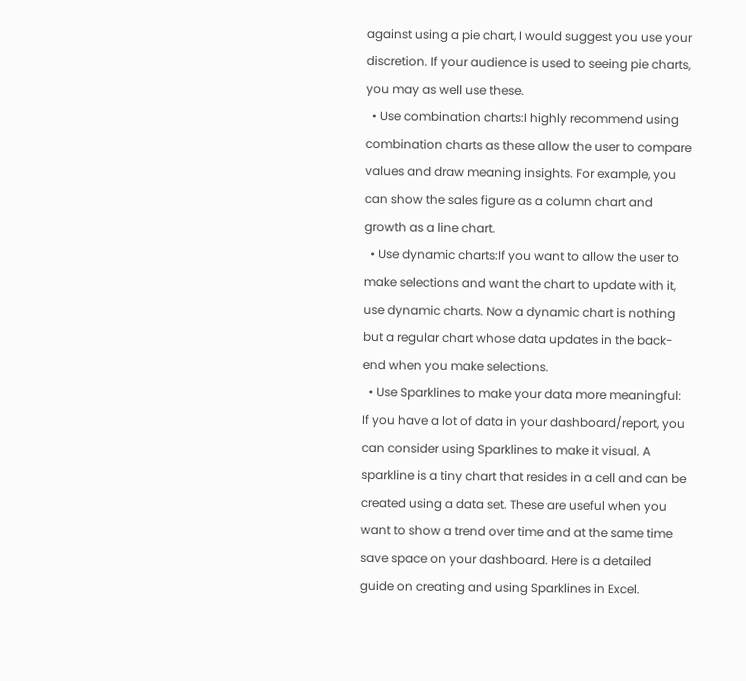against using a pie chart, I would suggest you use your discretion. If your audience is used to seeing pie charts, you may as well use these.
  • Use combination charts:I highly recommend using combination charts as these allow the user to compare values and draw meaning insights. For example, you can show the sales figure as a column chart and growth as a line chart.
  • Use dynamic charts:If you want to allow the user to make selections and want the chart to update with it, use dynamic charts. Now a dynamic chart is nothing but a regular chart whose data updates in the back-end when you make selections.
  • Use Sparklines to make your data more meaningful: If you have a lot of data in your dashboard/report, you can consider using Sparklines to make it visual. A sparkline is a tiny chart that resides in a cell and can be created using a data set. These are useful when you want to show a trend over time and at the same time save space on your dashboard. Here is a detailed guide on creating and using Sparklines in Excel.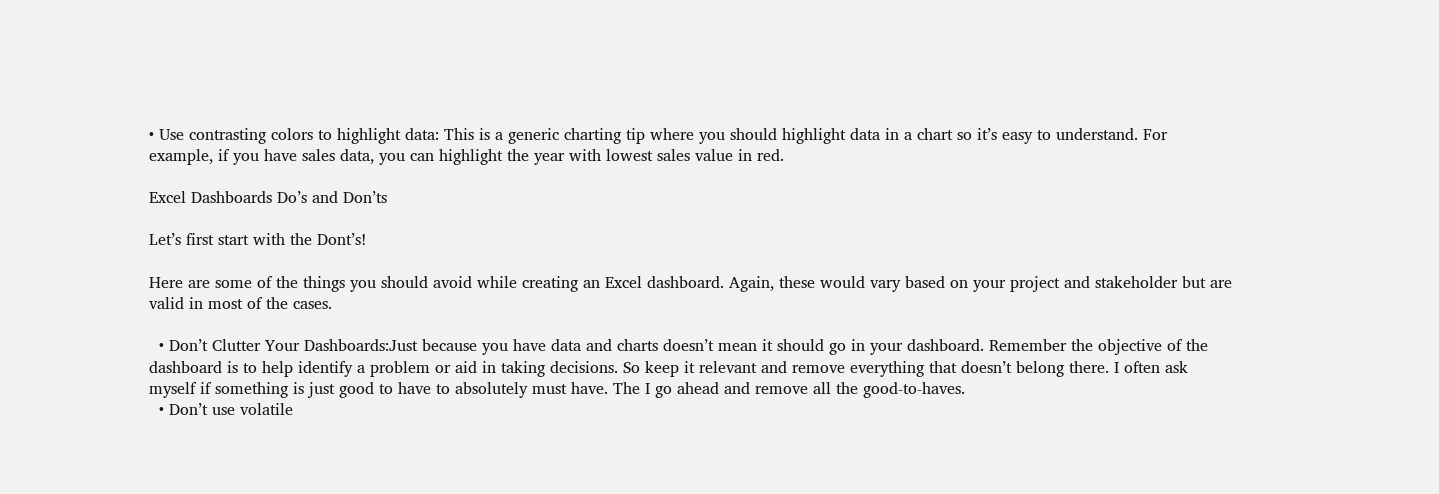• Use contrasting colors to highlight data: This is a generic charting tip where you should highlight data in a chart so it’s easy to understand. For example, if you have sales data, you can highlight the year with lowest sales value in red.

Excel Dashboards Do’s and Don’ts

Let’s first start with the Dont’s!

Here are some of the things you should avoid while creating an Excel dashboard. Again, these would vary based on your project and stakeholder but are valid in most of the cases.

  • Don’t Clutter Your Dashboards:Just because you have data and charts doesn’t mean it should go in your dashboard. Remember the objective of the dashboard is to help identify a problem or aid in taking decisions. So keep it relevant and remove everything that doesn’t belong there. I often ask myself if something is just good to have to absolutely must have. The I go ahead and remove all the good-to-haves.
  • Don’t use volatile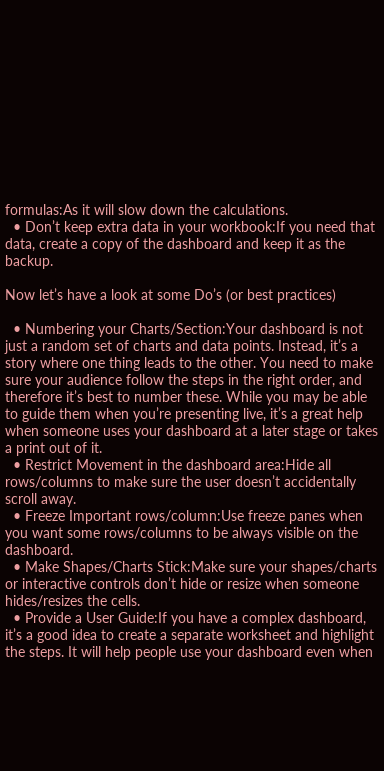formulas:As it will slow down the calculations.
  • Don’t keep extra data in your workbook:If you need that data, create a copy of the dashboard and keep it as the backup.

Now let’s have a look at some Do’s (or best practices)

  • Numbering your Charts/Section:Your dashboard is not just a random set of charts and data points. Instead, it’s a story where one thing leads to the other. You need to make sure your audience follow the steps in the right order, and therefore it’s best to number these. While you may be able to guide them when you’re presenting live, it’s a great help when someone uses your dashboard at a later stage or takes a print out of it.
  • Restrict Movement in the dashboard area:Hide all rows/columns to make sure the user doesn’t accidentally scroll away.
  • Freeze Important rows/column:Use freeze panes when you want some rows/columns to be always visible on the dashboard.
  • Make Shapes/Charts Stick:Make sure your shapes/charts or interactive controls don’t hide or resize when someone hides/resizes the cells.
  • Provide a User Guide:If you have a complex dashboard, it’s a good idea to create a separate worksheet and highlight the steps. It will help people use your dashboard even when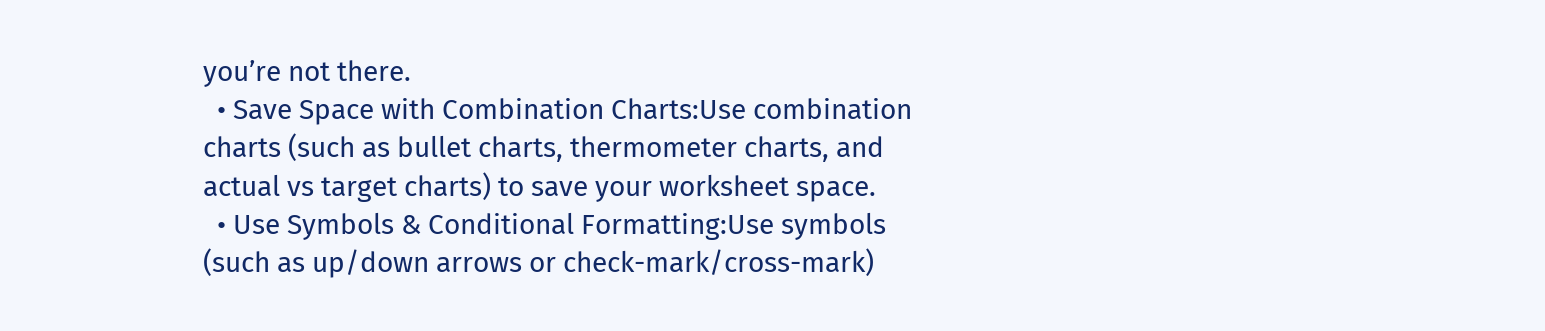you’re not there.
  • Save Space with Combination Charts:Use combination charts (such as bullet charts, thermometer charts, and actual vs target charts) to save your worksheet space.
  • Use Symbols & Conditional Formatting:Use symbols (such as up/down arrows or check-mark/cross-mark)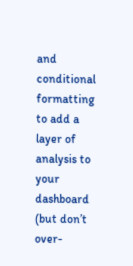and conditional formatting to add a layer of analysis to your dashboard (but don’t over-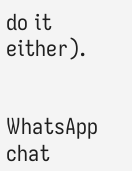do it either).


WhatsApp chat